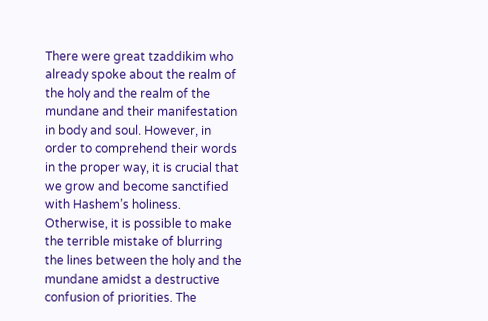There were great tzaddikim who already spoke about the realm of the holy and the realm of the mundane and their manifestation in body and soul. However, in order to comprehend their words in the proper way, it is crucial that we grow and become sanctified with Hashem’s holiness. Otherwise, it is possible to make the terrible mistake of blurring the lines between the holy and the mundane amidst a destructive confusion of priorities. The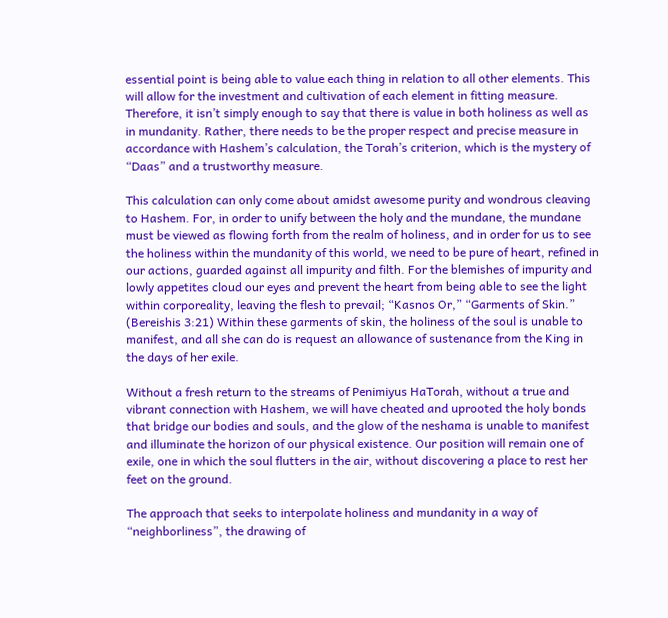essential point is being able to value each thing in relation to all other elements. This will allow for the investment and cultivation of each element in fitting measure. Therefore, it isn’t simply enough to say that there is value in both holiness as well as in mundanity. Rather, there needs to be the proper respect and precise measure in accordance with Hashem’s calculation, the Torah’s criterion, which is the mystery of “Daas” and a trustworthy measure.

This calculation can only come about amidst awesome purity and wondrous cleaving to Hashem. For, in order to unify between the holy and the mundane, the mundane must be viewed as flowing forth from the realm of holiness, and in order for us to see the holiness within the mundanity of this world, we need to be pure of heart, refined in our actions, guarded against all impurity and filth. For the blemishes of impurity and lowly appetites cloud our eyes and prevent the heart from being able to see the light within corporeality, leaving the flesh to prevail; “Kasnos Or,” “Garments of Skin.” (Bereishis 3:21) Within these garments of skin, the holiness of the soul is unable to manifest, and all she can do is request an allowance of sustenance from the King in the days of her exile.

Without a fresh return to the streams of Penimiyus HaTorah, without a true and vibrant connection with Hashem, we will have cheated and uprooted the holy bonds that bridge our bodies and souls, and the glow of the neshama is unable to manifest and illuminate the horizon of our physical existence. Our position will remain one of exile, one in which the soul flutters in the air, without discovering a place to rest her feet on the ground.

The approach that seeks to interpolate holiness and mundanity in a way of “neighborliness”, the drawing of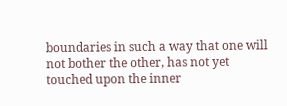boundaries in such a way that one will not bother the other, has not yet touched upon the inner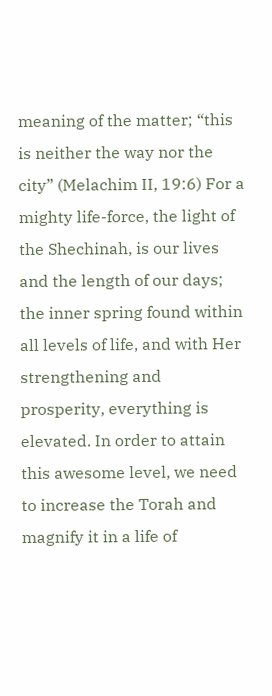meaning of the matter; “this is neither the way nor the city” (Melachim II, 19:6) For a mighty life-force, the light of the Shechinah, is our lives and the length of our days; the inner spring found within all levels of life, and with Her strengthening and prosperity, everything is elevated. In order to attain this awesome level, we need to increase the Torah and magnify it in a life of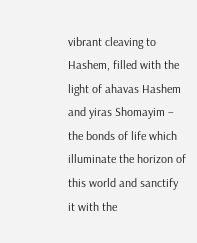vibrant cleaving to Hashem, filled with the light of ahavas Hashem and yiras Shomayim – the bonds of life which illuminate the horizon of this world and sanctify it with the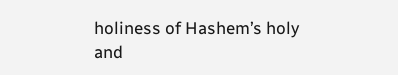holiness of Hashem’s holy and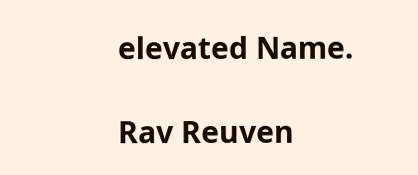elevated Name.

Rav Reuven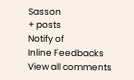Sasson
+ posts
Notify of
Inline Feedbacks
View all comments